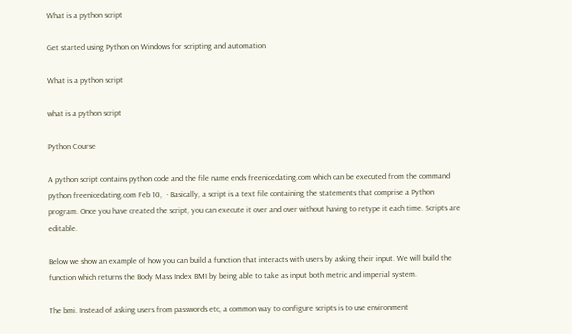What is a python script

Get started using Python on Windows for scripting and automation

What is a python script

what is a python script

Python Course

A python script contains python code and the file name ends freenicedating.com which can be executed from the command python freenicedating.com Feb 10,  · Basically, a script is a text file containing the statements that comprise a Python program. Once you have created the script, you can execute it over and over without having to retype it each time. Scripts are editable.

Below we show an example of how you can build a function that interacts with users by asking their input. We will build the function which returns the Body Mass Index BMI by being able to take as input both metric and imperial system.

The bmi. Instead of asking users from passwords etc, a common way to configure scripts is to use environment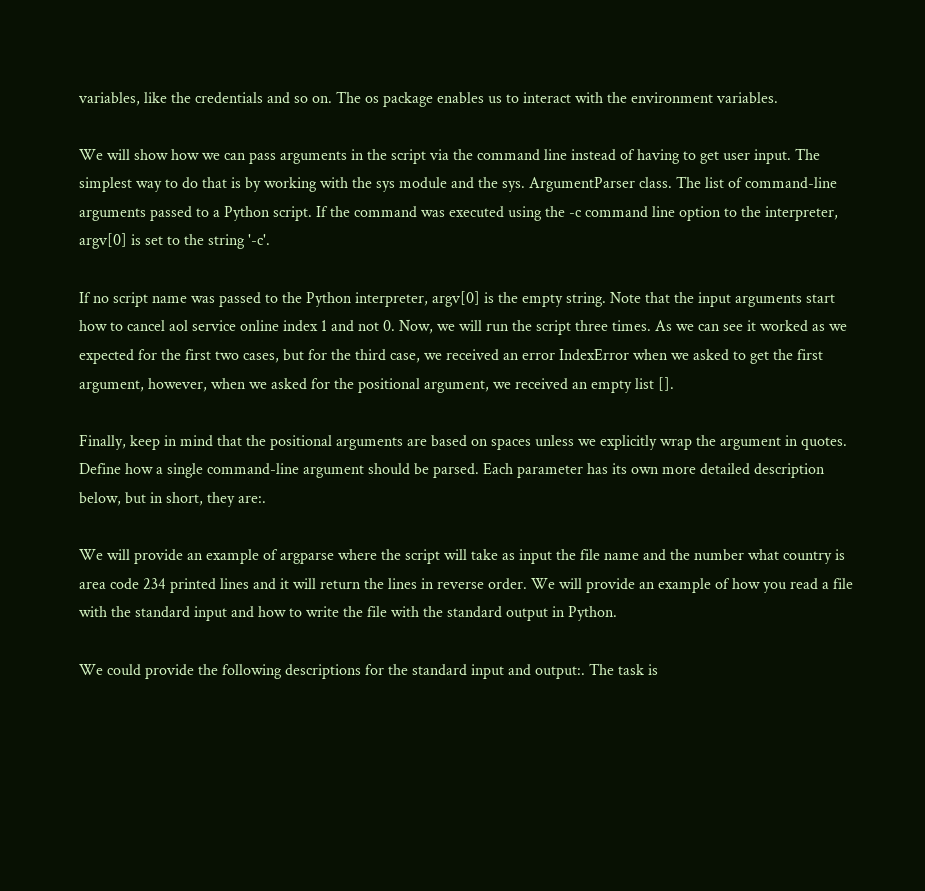variables, like the credentials and so on. The os package enables us to interact with the environment variables.

We will show how we can pass arguments in the script via the command line instead of having to get user input. The simplest way to do that is by working with the sys module and the sys. ArgumentParser class. The list of command-line arguments passed to a Python script. If the command was executed using the -c command line option to the interpreter, argv[0] is set to the string '-c'.

If no script name was passed to the Python interpreter, argv[0] is the empty string. Note that the input arguments start how to cancel aol service online index 1 and not 0. Now, we will run the script three times. As we can see it worked as we expected for the first two cases, but for the third case, we received an error IndexError when we asked to get the first argument, however, when we asked for the positional argument, we received an empty list [].

Finally, keep in mind that the positional arguments are based on spaces unless we explicitly wrap the argument in quotes. Define how a single command-line argument should be parsed. Each parameter has its own more detailed description below, but in short, they are:.

We will provide an example of argparse where the script will take as input the file name and the number what country is area code 234 printed lines and it will return the lines in reverse order. We will provide an example of how you read a file with the standard input and how to write the file with the standard output in Python.

We could provide the following descriptions for the standard input and output:. The task is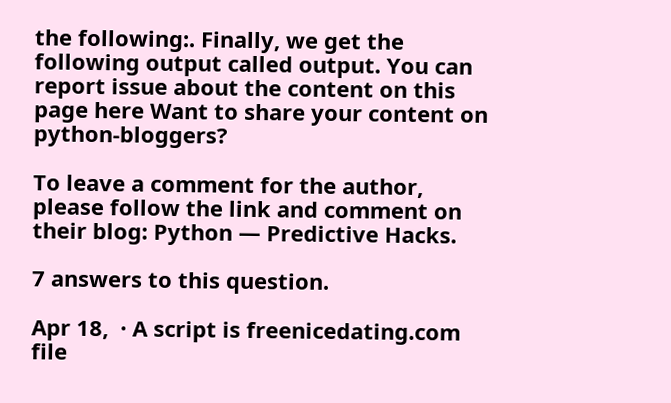the following:. Finally, we get the following output called output. You can report issue about the content on this page here Want to share your content on python-bloggers?

To leave a comment for the author, please follow the link and comment on their blog: Python — Predictive Hacks.

7 answers to this question.

Apr 18,  · A script is freenicedating.com file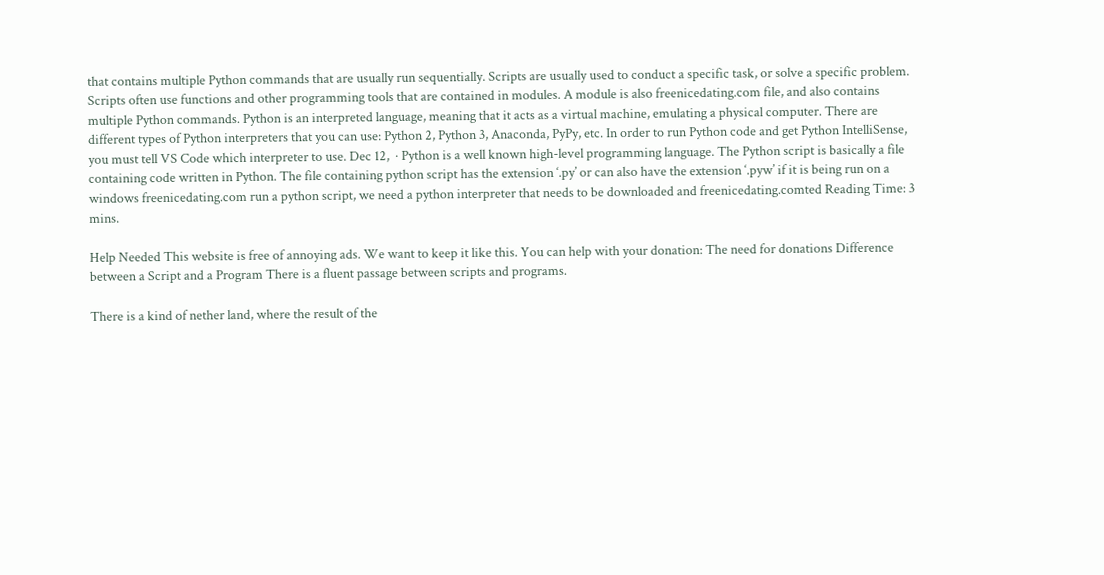that contains multiple Python commands that are usually run sequentially. Scripts are usually used to conduct a specific task, or solve a specific problem. Scripts often use functions and other programming tools that are contained in modules. A module is also freenicedating.com file, and also contains multiple Python commands. Python is an interpreted language, meaning that it acts as a virtual machine, emulating a physical computer. There are different types of Python interpreters that you can use: Python 2, Python 3, Anaconda, PyPy, etc. In order to run Python code and get Python IntelliSense, you must tell VS Code which interpreter to use. Dec 12,  · Python is a well known high-level programming language. The Python script is basically a file containing code written in Python. The file containing python script has the extension ‘.py’ or can also have the extension ‘.pyw’ if it is being run on a windows freenicedating.com run a python script, we need a python interpreter that needs to be downloaded and freenicedating.comted Reading Time: 3 mins.

Help Needed This website is free of annoying ads. We want to keep it like this. You can help with your donation: The need for donations Difference between a Script and a Program There is a fluent passage between scripts and programs.

There is a kind of nether land, where the result of the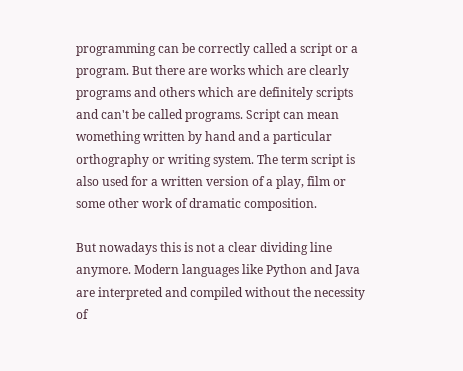programming can be correctly called a script or a program. But there are works which are clearly programs and others which are definitely scripts and can't be called programs. Script can mean womething written by hand and a particular orthography or writing system. The term script is also used for a written version of a play, film or some other work of dramatic composition.

But nowadays this is not a clear dividing line anymore. Modern languages like Python and Java are interpreted and compiled without the necessity of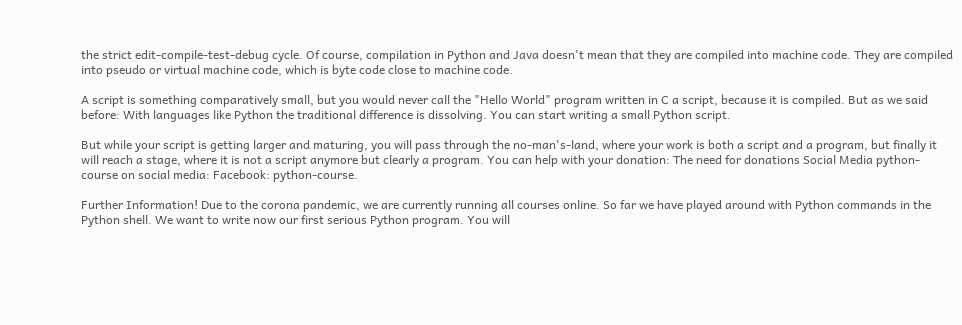the strict edit-compile-test-debug cycle. Of course, compilation in Python and Java doesn't mean that they are compiled into machine code. They are compiled into pseudo or virtual machine code, which is byte code close to machine code.

A script is something comparatively small, but you would never call the "Hello World" program written in C a script, because it is compiled. But as we said before: With languages like Python the traditional difference is dissolving. You can start writing a small Python script.

But while your script is getting larger and maturing, you will pass through the no-man's-land, where your work is both a script and a program, but finally it will reach a stage, where it is not a script anymore but clearly a program. You can help with your donation: The need for donations Social Media python-course on social media: Facebook: python-course.

Further Information! Due to the corona pandemic, we are currently running all courses online. So far we have played around with Python commands in the Python shell. We want to write now our first serious Python program. You will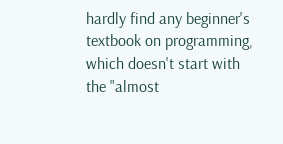hardly find any beginner's textbook on programming, which doesn't start with the "almost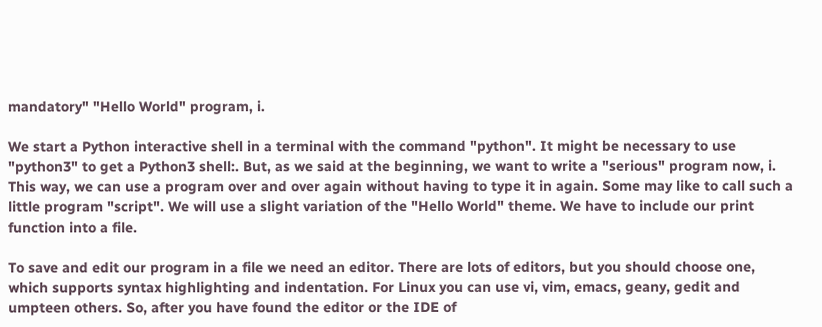mandatory" "Hello World" program, i.

We start a Python interactive shell in a terminal with the command "python". It might be necessary to use "python3" to get a Python3 shell:. But, as we said at the beginning, we want to write a "serious" program now, i. This way, we can use a program over and over again without having to type it in again. Some may like to call such a little program "script". We will use a slight variation of the "Hello World" theme. We have to include our print function into a file.

To save and edit our program in a file we need an editor. There are lots of editors, but you should choose one, which supports syntax highlighting and indentation. For Linux you can use vi, vim, emacs, geany, gedit and umpteen others. So, after you have found the editor or the IDE of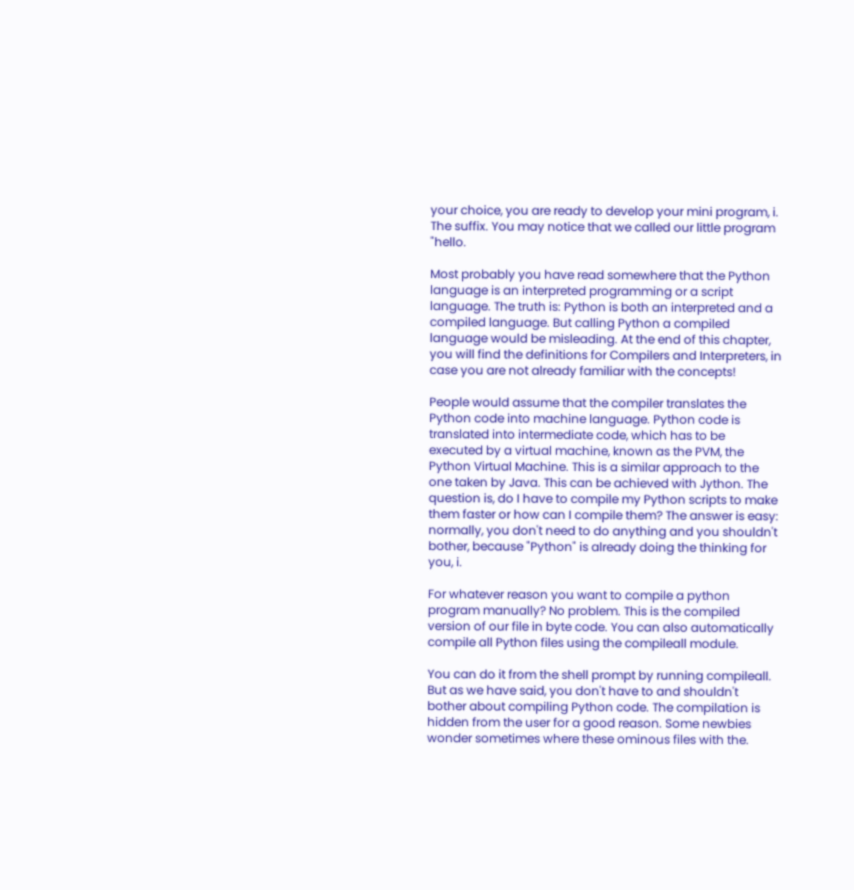your choice, you are ready to develop your mini program, i. The suffix. You may notice that we called our little program "hello.

Most probably you have read somewhere that the Python language is an interpreted programming or a script language. The truth is: Python is both an interpreted and a compiled language. But calling Python a compiled language would be misleading. At the end of this chapter, you will find the definitions for Compilers and Interpreters, in case you are not already familiar with the concepts!

People would assume that the compiler translates the Python code into machine language. Python code is translated into intermediate code, which has to be executed by a virtual machine, known as the PVM, the Python Virtual Machine. This is a similar approach to the one taken by Java. This can be achieved with Jython. The question is, do I have to compile my Python scripts to make them faster or how can I compile them? The answer is easy: normally, you don't need to do anything and you shouldn't bother, because "Python" is already doing the thinking for you, i.

For whatever reason you want to compile a python program manually? No problem. This is the compiled version of our file in byte code. You can also automatically compile all Python files using the compileall module.

You can do it from the shell prompt by running compileall. But as we have said, you don't have to and shouldn't bother about compiling Python code. The compilation is hidden from the user for a good reason. Some newbies wonder sometimes where these ominous files with the.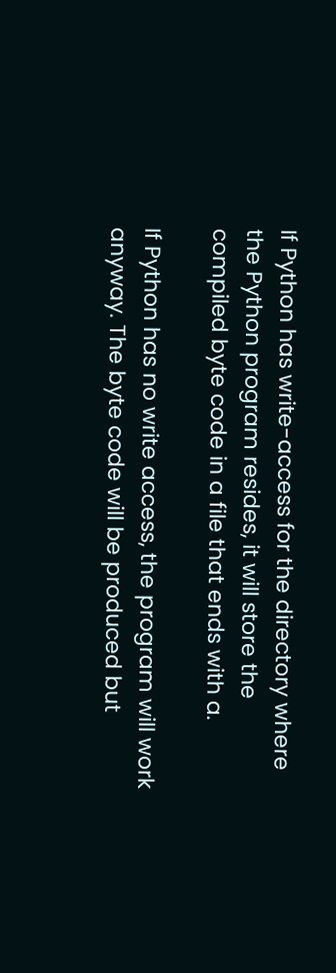If Python has write-access for the directory where the Python program resides, it will store the compiled byte code in a file that ends with a.

If Python has no write access, the program will work anyway. The byte code will be produced but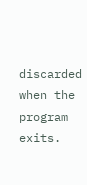discarded when the program exits.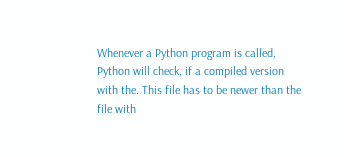Whenever a Python program is called, Python will check, if a compiled version with the. This file has to be newer than the file with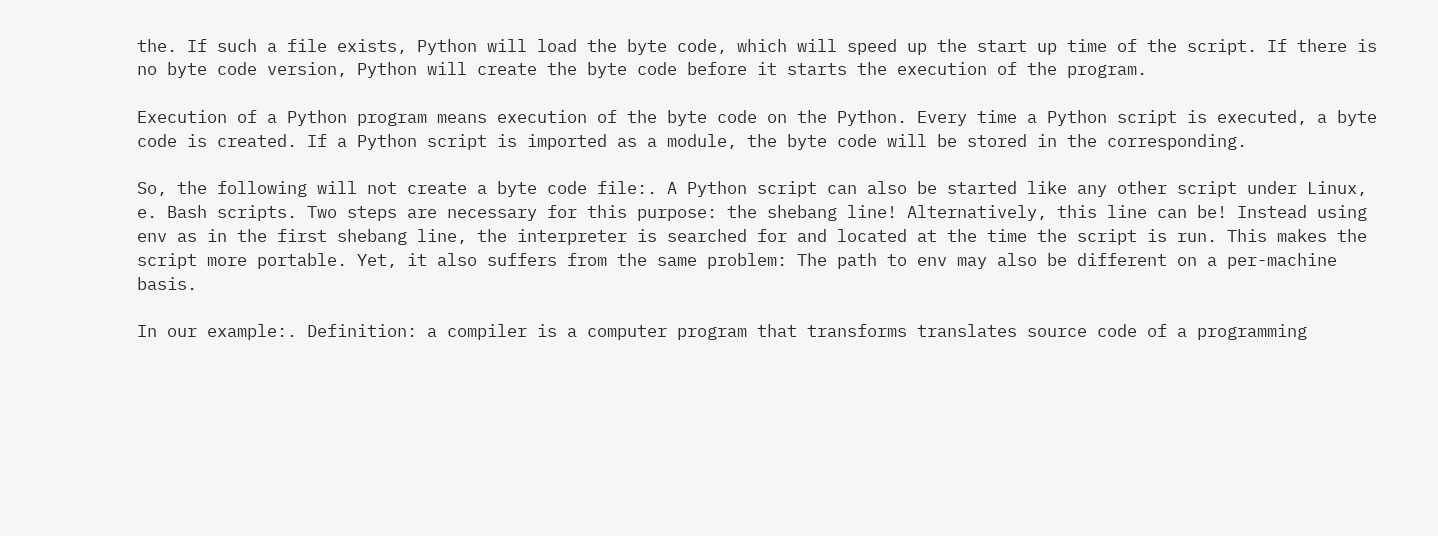the. If such a file exists, Python will load the byte code, which will speed up the start up time of the script. If there is no byte code version, Python will create the byte code before it starts the execution of the program.

Execution of a Python program means execution of the byte code on the Python. Every time a Python script is executed, a byte code is created. If a Python script is imported as a module, the byte code will be stored in the corresponding.

So, the following will not create a byte code file:. A Python script can also be started like any other script under Linux, e. Bash scripts. Two steps are necessary for this purpose: the shebang line! Alternatively, this line can be! Instead using env as in the first shebang line, the interpreter is searched for and located at the time the script is run. This makes the script more portable. Yet, it also suffers from the same problem: The path to env may also be different on a per-machine basis.

In our example:. Definition: a compiler is a computer program that transforms translates source code of a programming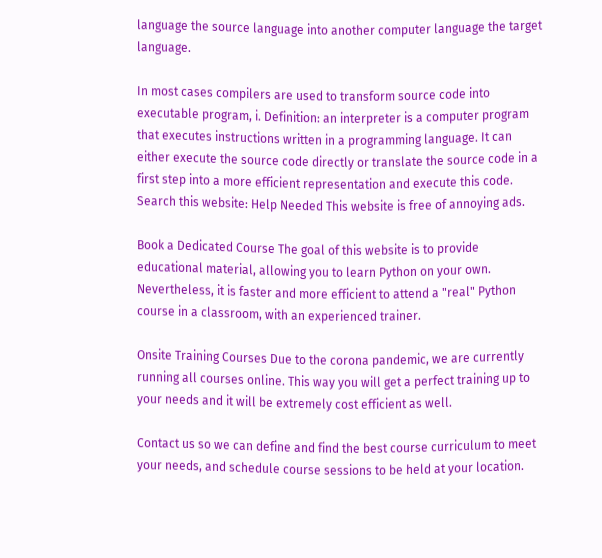language the source language into another computer language the target language.

In most cases compilers are used to transform source code into executable program, i. Definition: an interpreter is a computer program that executes instructions written in a programming language. It can either execute the source code directly or translate the source code in a first step into a more efficient representation and execute this code. Search this website: Help Needed This website is free of annoying ads.

Book a Dedicated Course The goal of this website is to provide educational material, allowing you to learn Python on your own. Nevertheless, it is faster and more efficient to attend a "real" Python course in a classroom, with an experienced trainer.

Onsite Training Courses Due to the corona pandemic, we are currently running all courses online. This way you will get a perfect training up to your needs and it will be extremely cost efficient as well.

Contact us so we can define and find the best course curriculum to meet your needs, and schedule course sessions to be held at your location.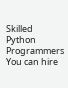Skilled Python Programmers You can hire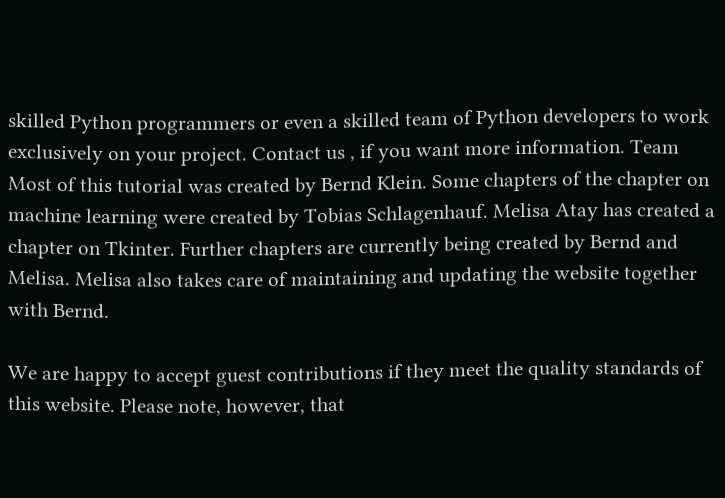skilled Python programmers or even a skilled team of Python developers to work exclusively on your project. Contact us , if you want more information. Team Most of this tutorial was created by Bernd Klein. Some chapters of the chapter on machine learning were created by Tobias Schlagenhauf. Melisa Atay has created a chapter on Tkinter. Further chapters are currently being created by Bernd and Melisa. Melisa also takes care of maintaining and updating the website together with Bernd.

We are happy to accept guest contributions if they meet the quality standards of this website. Please note, however, that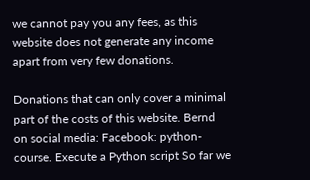we cannot pay you any fees, as this website does not generate any income apart from very few donations.

Donations that can only cover a minimal part of the costs of this website. Bernd on social media: Facebook: python-course. Execute a Python script So far we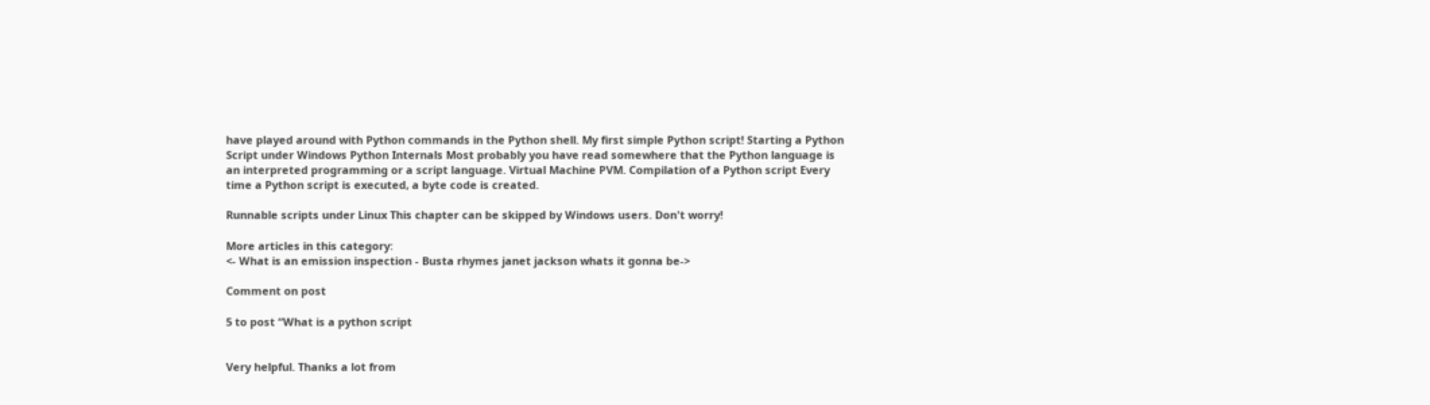have played around with Python commands in the Python shell. My first simple Python script! Starting a Python Script under Windows Python Internals Most probably you have read somewhere that the Python language is an interpreted programming or a script language. Virtual Machine PVM. Compilation of a Python script Every time a Python script is executed, a byte code is created.

Runnable scripts under Linux This chapter can be skipped by Windows users. Don't worry!

More articles in this category:
<- What is an emission inspection - Busta rhymes janet jackson whats it gonna be->

Comment on post

5 to post “What is a python script


Very helpful. Thanks a lot from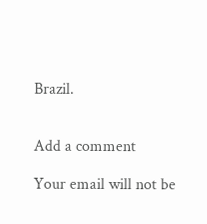Brazil.


Add a comment

Your email will not be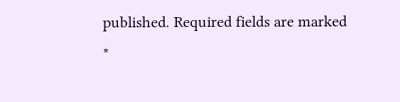published. Required fields are marked *